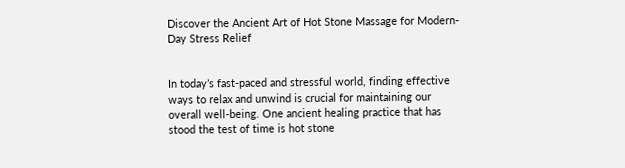Discover the Ancient Art of Hot Stone Massage for Modern-Day Stress Relief


In today’s fast-paced and stressful world, finding effective ways to relax and unwind is crucial for maintaining our overall well-being. One ancient healing practice that has stood the test of time is hot stone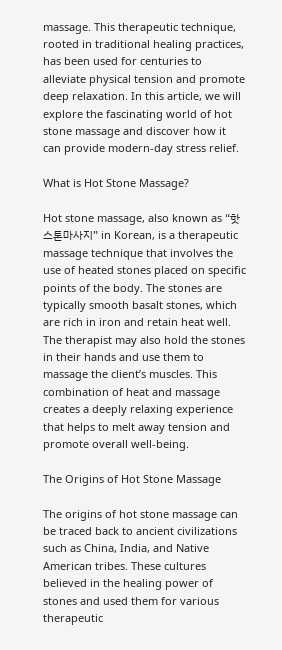massage. This therapeutic technique, rooted in traditional healing practices, has been used for centuries to alleviate physical tension and promote deep relaxation. In this article, we will explore the fascinating world of hot stone massage and discover how it can provide modern-day stress relief.

What is Hot Stone Massage?

Hot stone massage, also known as “핫스톤마사지” in Korean, is a therapeutic massage technique that involves the use of heated stones placed on specific points of the body. The stones are typically smooth basalt stones, which are rich in iron and retain heat well. The therapist may also hold the stones in their hands and use them to massage the client’s muscles. This combination of heat and massage creates a deeply relaxing experience that helps to melt away tension and promote overall well-being.

The Origins of Hot Stone Massage

The origins of hot stone massage can be traced back to ancient civilizations such as China, India, and Native American tribes. These cultures believed in the healing power of stones and used them for various therapeutic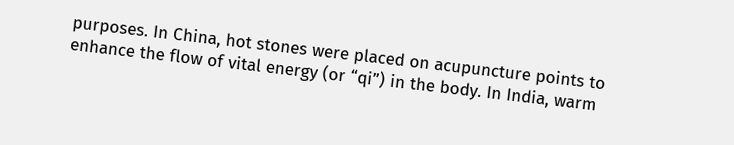purposes. In China, hot stones were placed on acupuncture points to enhance the flow of vital energy (or “qi”) in the body. In India, warm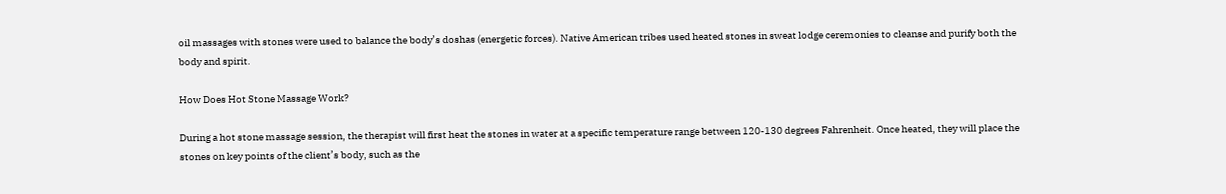oil massages with stones were used to balance the body’s doshas (energetic forces). Native American tribes used heated stones in sweat lodge ceremonies to cleanse and purify both the body and spirit.

How Does Hot Stone Massage Work?

During a hot stone massage session, the therapist will first heat the stones in water at a specific temperature range between 120-130 degrees Fahrenheit. Once heated, they will place the stones on key points of the client’s body, such as the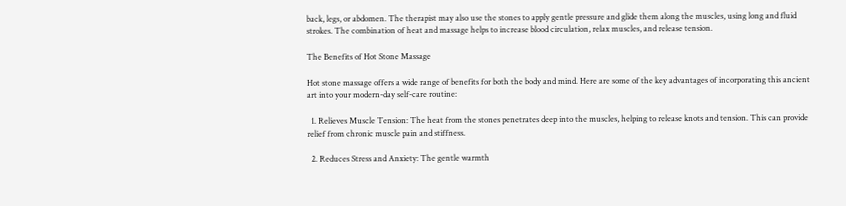back, legs, or abdomen. The therapist may also use the stones to apply gentle pressure and glide them along the muscles, using long and fluid strokes. The combination of heat and massage helps to increase blood circulation, relax muscles, and release tension.

The Benefits of Hot Stone Massage

Hot stone massage offers a wide range of benefits for both the body and mind. Here are some of the key advantages of incorporating this ancient art into your modern-day self-care routine:

  1. Relieves Muscle Tension: The heat from the stones penetrates deep into the muscles, helping to release knots and tension. This can provide relief from chronic muscle pain and stiffness.

  2. Reduces Stress and Anxiety: The gentle warmth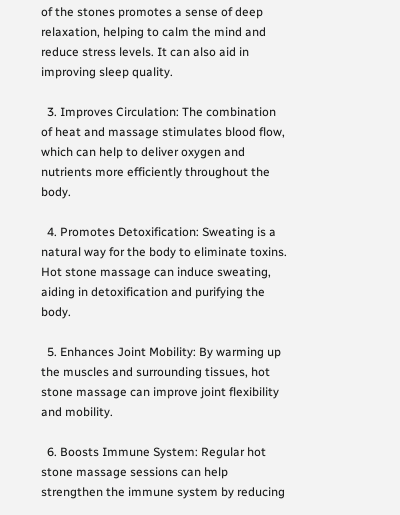of the stones promotes a sense of deep relaxation, helping to calm the mind and reduce stress levels. It can also aid in improving sleep quality.

  3. Improves Circulation: The combination of heat and massage stimulates blood flow, which can help to deliver oxygen and nutrients more efficiently throughout the body.

  4. Promotes Detoxification: Sweating is a natural way for the body to eliminate toxins. Hot stone massage can induce sweating, aiding in detoxification and purifying the body.

  5. Enhances Joint Mobility: By warming up the muscles and surrounding tissues, hot stone massage can improve joint flexibility and mobility.

  6. Boosts Immune System: Regular hot stone massage sessions can help strengthen the immune system by reducing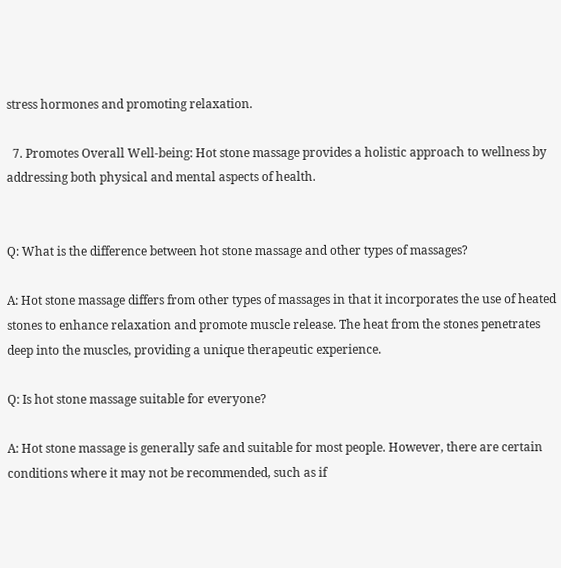stress hormones and promoting relaxation.

  7. Promotes Overall Well-being: Hot stone massage provides a holistic approach to wellness by addressing both physical and mental aspects of health.


Q: What is the difference between hot stone massage and other types of massages?

A: Hot stone massage differs from other types of massages in that it incorporates the use of heated stones to enhance relaxation and promote muscle release. The heat from the stones penetrates deep into the muscles, providing a unique therapeutic experience.

Q: Is hot stone massage suitable for everyone?

A: Hot stone massage is generally safe and suitable for most people. However, there are certain conditions where it may not be recommended, such as if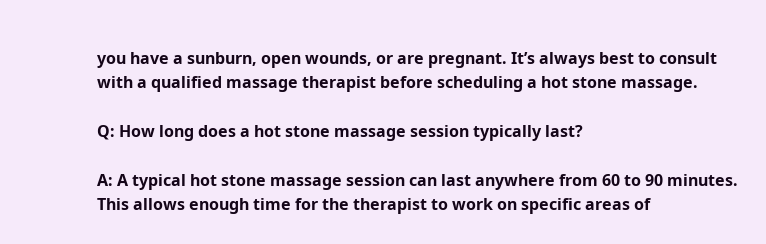you have a sunburn, open wounds, or are pregnant. It’s always best to consult with a qualified massage therapist before scheduling a hot stone massage.

Q: How long does a hot stone massage session typically last?

A: A typical hot stone massage session can last anywhere from 60 to 90 minutes. This allows enough time for the therapist to work on specific areas of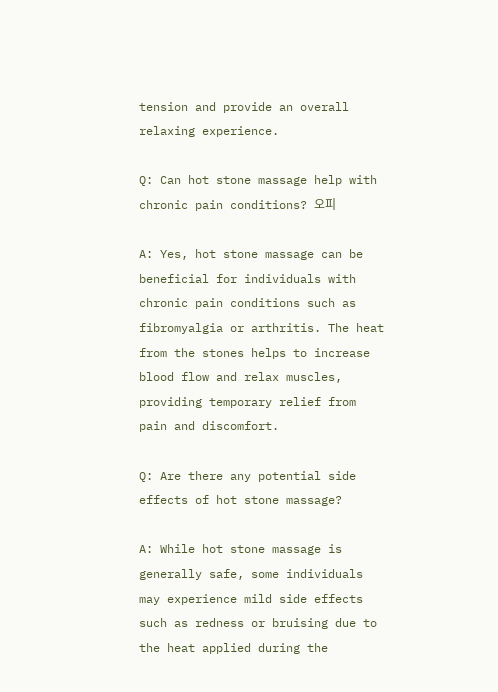tension and provide an overall relaxing experience.

Q: Can hot stone massage help with chronic pain conditions? 오피

A: Yes, hot stone massage can be beneficial for individuals with chronic pain conditions such as fibromyalgia or arthritis. The heat from the stones helps to increase blood flow and relax muscles, providing temporary relief from pain and discomfort.

Q: Are there any potential side effects of hot stone massage?

A: While hot stone massage is generally safe, some individuals may experience mild side effects such as redness or bruising due to the heat applied during the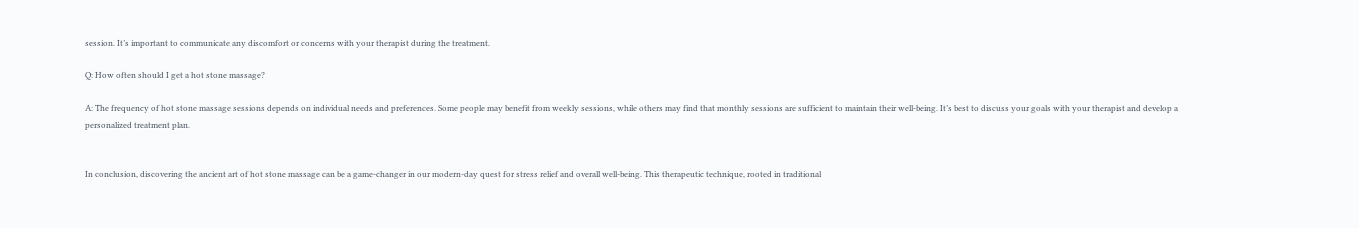session. It’s important to communicate any discomfort or concerns with your therapist during the treatment.

Q: How often should I get a hot stone massage?

A: The frequency of hot stone massage sessions depends on individual needs and preferences. Some people may benefit from weekly sessions, while others may find that monthly sessions are sufficient to maintain their well-being. It’s best to discuss your goals with your therapist and develop a personalized treatment plan.


In conclusion, discovering the ancient art of hot stone massage can be a game-changer in our modern-day quest for stress relief and overall well-being. This therapeutic technique, rooted in traditional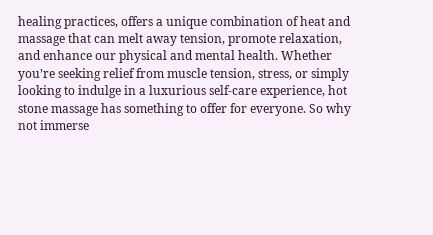healing practices, offers a unique combination of heat and massage that can melt away tension, promote relaxation, and enhance our physical and mental health. Whether you’re seeking relief from muscle tension, stress, or simply looking to indulge in a luxurious self-care experience, hot stone massage has something to offer for everyone. So why not immerse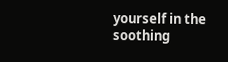yourself in the soothing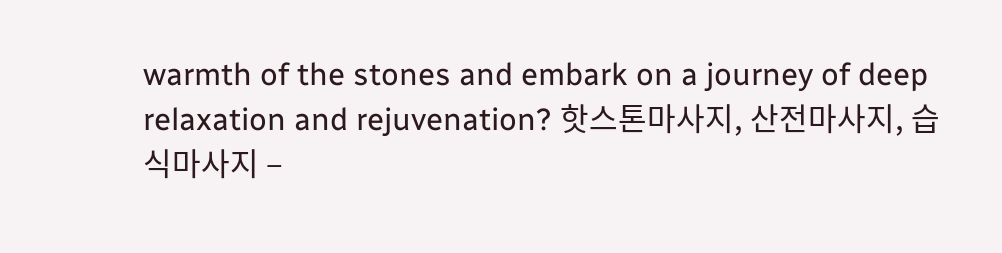warmth of the stones and embark on a journey of deep relaxation and rejuvenation? 핫스톤마사지, 산전마사지, 습식마사지 –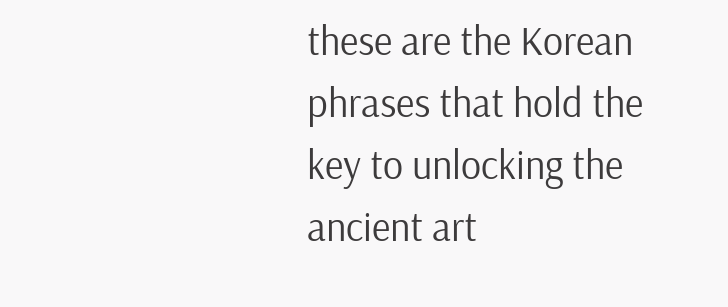these are the Korean phrases that hold the key to unlocking the ancient art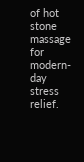of hot stone massage for modern-day stress relief.